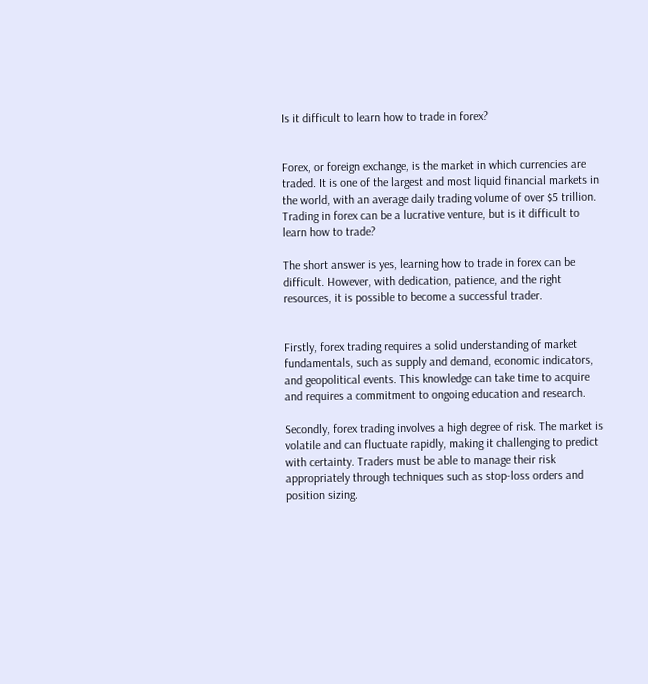Is it difficult to learn how to trade in forex?


Forex, or foreign exchange, is the market in which currencies are traded. It is one of the largest and most liquid financial markets in the world, with an average daily trading volume of over $5 trillion. Trading in forex can be a lucrative venture, but is it difficult to learn how to trade?

The short answer is yes, learning how to trade in forex can be difficult. However, with dedication, patience, and the right resources, it is possible to become a successful trader.


Firstly, forex trading requires a solid understanding of market fundamentals, such as supply and demand, economic indicators, and geopolitical events. This knowledge can take time to acquire and requires a commitment to ongoing education and research.

Secondly, forex trading involves a high degree of risk. The market is volatile and can fluctuate rapidly, making it challenging to predict with certainty. Traders must be able to manage their risk appropriately through techniques such as stop-loss orders and position sizing.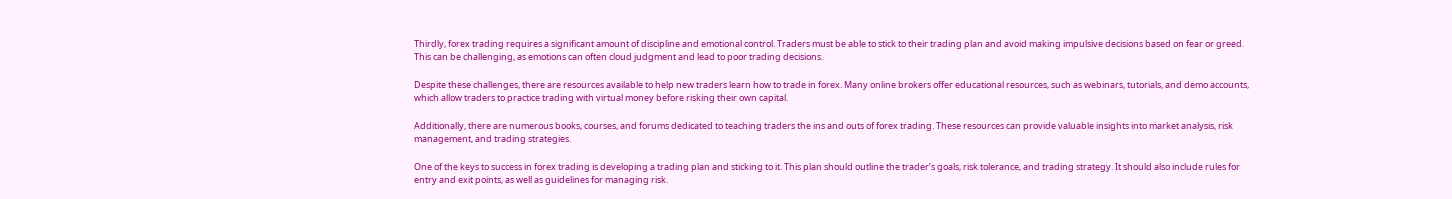Thirdly, forex trading requires a significant amount of discipline and emotional control. Traders must be able to stick to their trading plan and avoid making impulsive decisions based on fear or greed. This can be challenging, as emotions can often cloud judgment and lead to poor trading decisions.

Despite these challenges, there are resources available to help new traders learn how to trade in forex. Many online brokers offer educational resources, such as webinars, tutorials, and demo accounts, which allow traders to practice trading with virtual money before risking their own capital.

Additionally, there are numerous books, courses, and forums dedicated to teaching traders the ins and outs of forex trading. These resources can provide valuable insights into market analysis, risk management, and trading strategies.

One of the keys to success in forex trading is developing a trading plan and sticking to it. This plan should outline the trader’s goals, risk tolerance, and trading strategy. It should also include rules for entry and exit points, as well as guidelines for managing risk.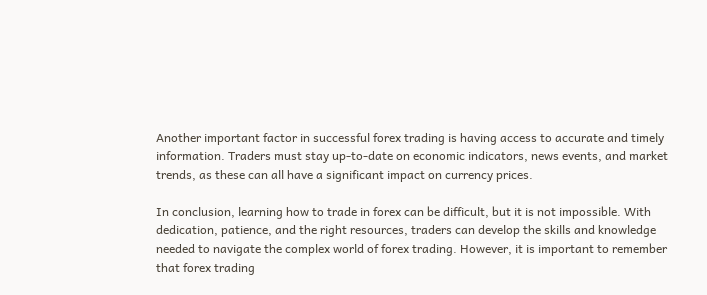Another important factor in successful forex trading is having access to accurate and timely information. Traders must stay up-to-date on economic indicators, news events, and market trends, as these can all have a significant impact on currency prices.

In conclusion, learning how to trade in forex can be difficult, but it is not impossible. With dedication, patience, and the right resources, traders can develop the skills and knowledge needed to navigate the complex world of forex trading. However, it is important to remember that forex trading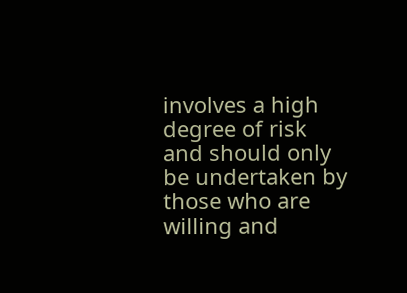involves a high degree of risk and should only be undertaken by those who are willing and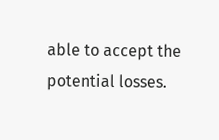able to accept the potential losses.